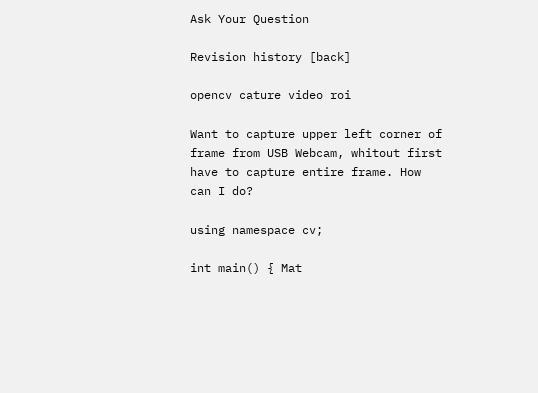Ask Your Question

Revision history [back]

opencv cature video roi

Want to capture upper left corner of frame from USB Webcam, whitout first have to capture entire frame. How can I do?

using namespace cv;

int main() { Mat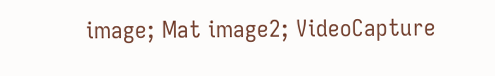image; Mat image2; VideoCapture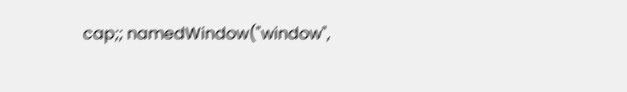cap;; namedWindow("window",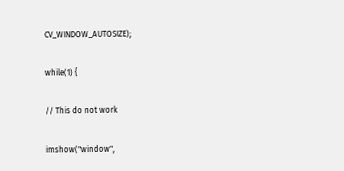CV_WINDOW_AUTOSIZE);

while(1) {

// This do not work

imshow("window",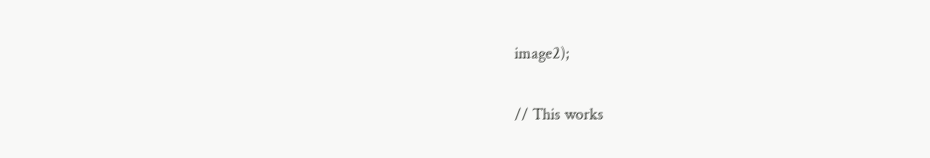image2);

// This works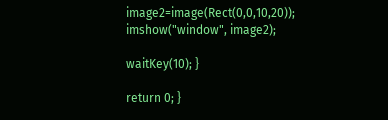image2=image(Rect(0,0,10,20)); imshow("window", image2);

waitKey(10); }

return 0; }